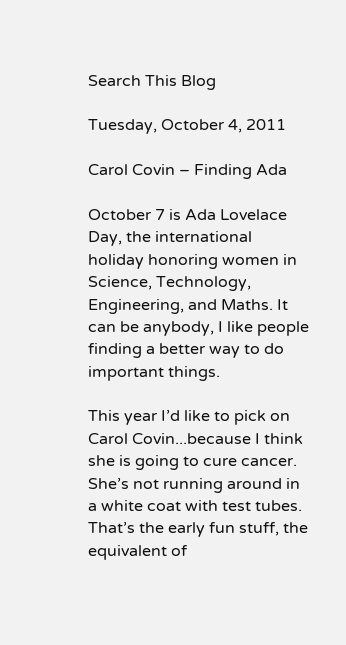Search This Blog

Tuesday, October 4, 2011

Carol Covin – Finding Ada

October 7 is Ada Lovelace Day, the international holiday honoring women in Science, Technology, Engineering, and Maths. It can be anybody, I like people finding a better way to do important things.

This year I’d like to pick on Carol Covin...because I think she is going to cure cancer. She’s not running around in a white coat with test tubes. That’s the early fun stuff, the equivalent of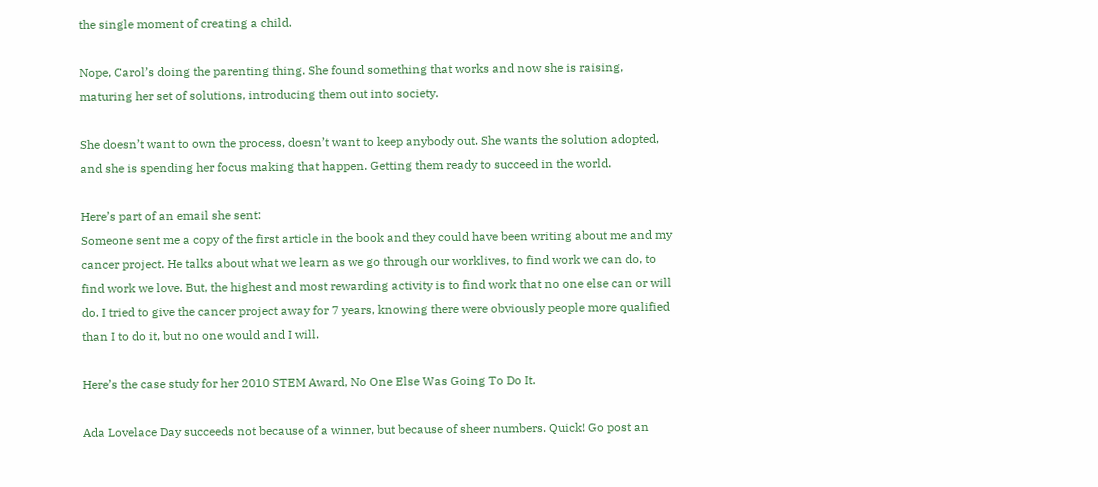the single moment of creating a child.

Nope, Carol’s doing the parenting thing. She found something that works and now she is raising, maturing her set of solutions, introducing them out into society.

She doesn’t want to own the process, doesn’t want to keep anybody out. She wants the solution adopted, and she is spending her focus making that happen. Getting them ready to succeed in the world.

Here’s part of an email she sent:
Someone sent me a copy of the first article in the book and they could have been writing about me and my cancer project. He talks about what we learn as we go through our worklives, to find work we can do, to find work we love. But, the highest and most rewarding activity is to find work that no one else can or will do. I tried to give the cancer project away for 7 years, knowing there were obviously people more qualified than I to do it, but no one would and I will.

Here’s the case study for her 2010 STEM Award, No One Else Was Going To Do It.

Ada Lovelace Day succeeds not because of a winner, but because of sheer numbers. Quick! Go post an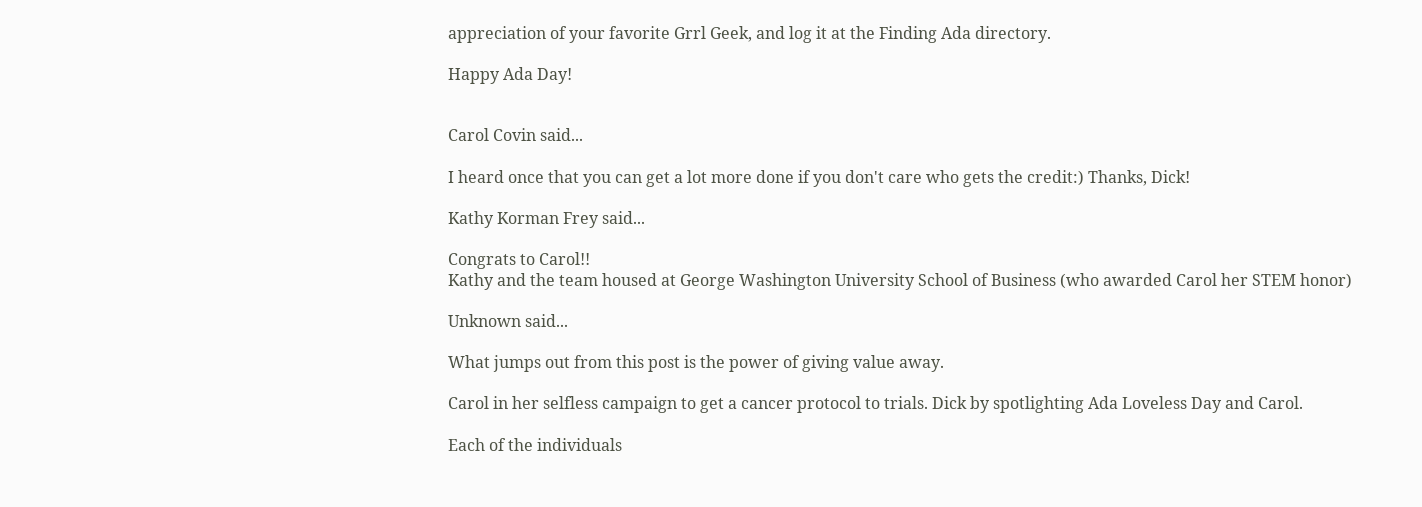appreciation of your favorite Grrl Geek, and log it at the Finding Ada directory.

Happy Ada Day!


Carol Covin said...

I heard once that you can get a lot more done if you don't care who gets the credit:) Thanks, Dick!

Kathy Korman Frey said...

Congrats to Carol!!
Kathy and the team housed at George Washington University School of Business (who awarded Carol her STEM honor)

Unknown said...

What jumps out from this post is the power of giving value away.

Carol in her selfless campaign to get a cancer protocol to trials. Dick by spotlighting Ada Loveless Day and Carol.

Each of the individuals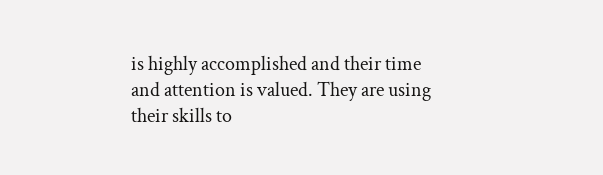is highly accomplished and their time and attention is valued. They are using their skills to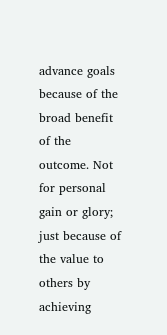advance goals because of the broad benefit of the outcome. Not for personal gain or glory; just because of the value to others by achieving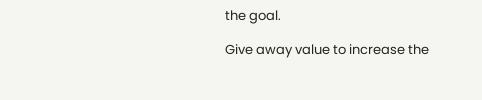the goal.

Give away value to increase the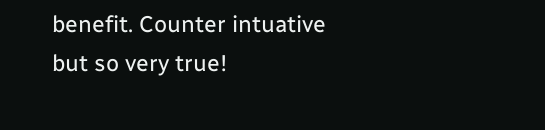benefit. Counter intuative but so very true!